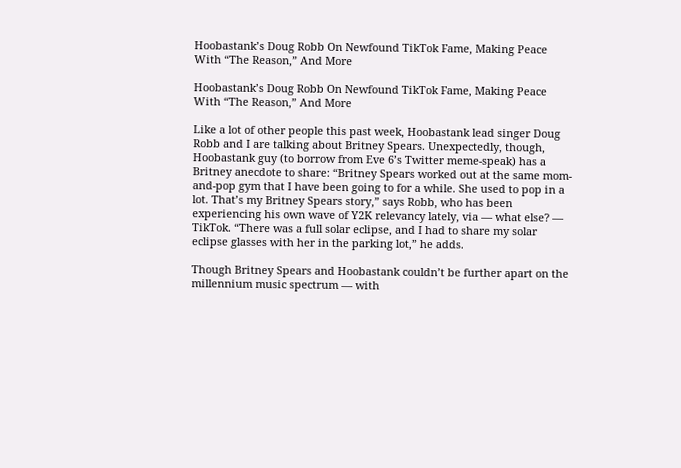Hoobastank’s Doug Robb On Newfound TikTok Fame, Making Peace With “The Reason,” And More

Hoobastank’s Doug Robb On Newfound TikTok Fame, Making Peace With “The Reason,” And More

Like a lot of other people this past week, Hoobastank lead singer Doug Robb and I are talking about Britney Spears. Unexpectedly, though, Hoobastank guy (to borrow from Eve 6’s Twitter meme-speak) has a Britney anecdote to share: “Britney Spears worked out at the same mom-and-pop gym that I have been going to for a while. She used to pop in a lot. That’s my Britney Spears story,” says Robb, who has been experiencing his own wave of Y2K relevancy lately, via — what else? — TikTok. “There was a full solar eclipse, and I had to share my solar eclipse glasses with her in the parking lot,” he adds.

Though Britney Spears and Hoobastank couldn’t be further apart on the millennium music spectrum — with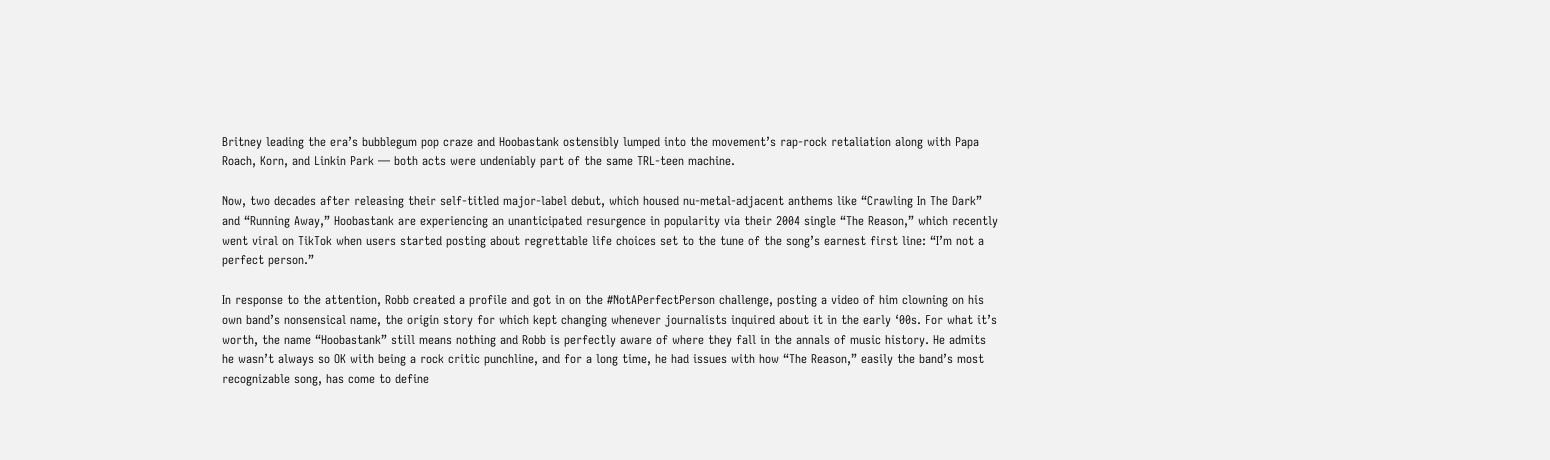Britney leading the era’s bubblegum pop craze and Hoobastank ostensibly lumped into the movement’s rap-rock retaliation along with Papa Roach, Korn, and Linkin Park — both acts were undeniably part of the same TRL-teen machine.

Now, two decades after releasing their self-titled major-label debut, which housed nu-metal-adjacent anthems like “Crawling In The Dark” and “Running Away,” Hoobastank are experiencing an unanticipated resurgence in popularity via their 2004 single “The Reason,” which recently went viral on TikTok when users started posting about regrettable life choices set to the tune of the song’s earnest first line: “I’m not a perfect person.”

In response to the attention, Robb created a profile and got in on the #NotAPerfectPerson challenge, posting a video of him clowning on his own band’s nonsensical name, the origin story for which kept changing whenever journalists inquired about it in the early ‘00s. For what it’s worth, the name “Hoobastank” still means nothing and Robb is perfectly aware of where they fall in the annals of music history. He admits he wasn’t always so OK with being a rock critic punchline, and for a long time, he had issues with how “The Reason,” easily the band’s most recognizable song, has come to define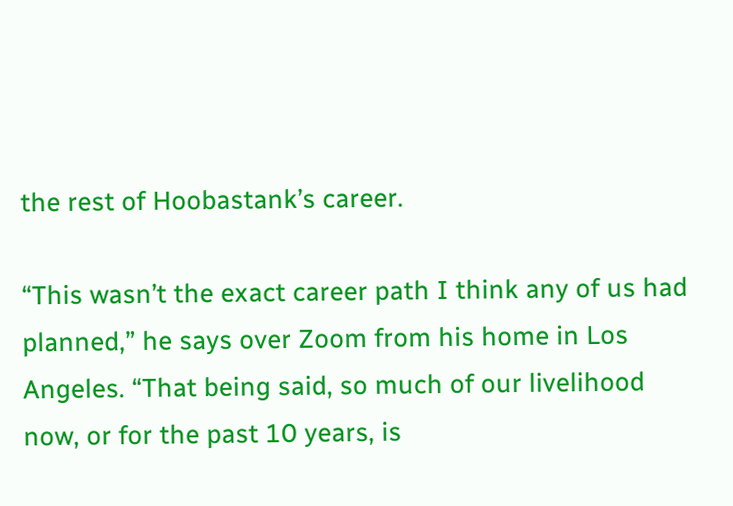the rest of Hoobastank’s career.

“This wasn’t the exact career path I think any of us had planned,” he says over Zoom from his home in Los Angeles. “That being said, so much of our livelihood now, or for the past 10 years, is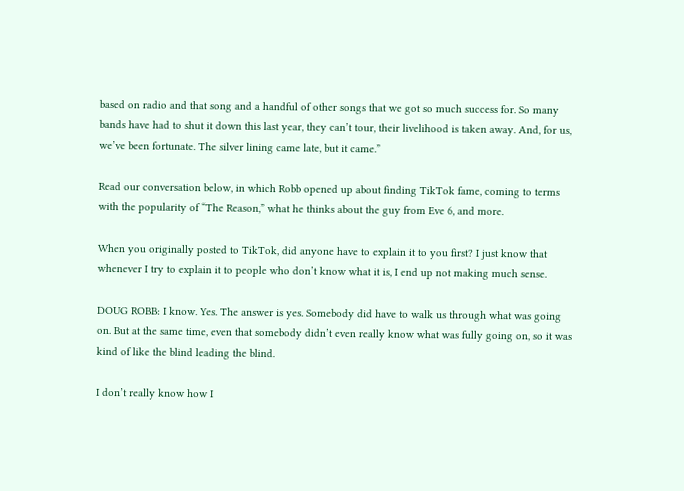based on radio and that song and a handful of other songs that we got so much success for. So many bands have had to shut it down this last year, they can’t tour, their livelihood is taken away. And, for us, we’ve been fortunate. The silver lining came late, but it came.”

Read our conversation below, in which Robb opened up about finding TikTok fame, coming to terms with the popularity of “The Reason,” what he thinks about the guy from Eve 6, and more.

When you originally posted to TikTok, did anyone have to explain it to you first? I just know that whenever I try to explain it to people who don’t know what it is, I end up not making much sense.

DOUG ROBB: I know. Yes. The answer is yes. Somebody did have to walk us through what was going on. But at the same time, even that somebody didn’t even really know what was fully going on, so it was kind of like the blind leading the blind.

I don’t really know how I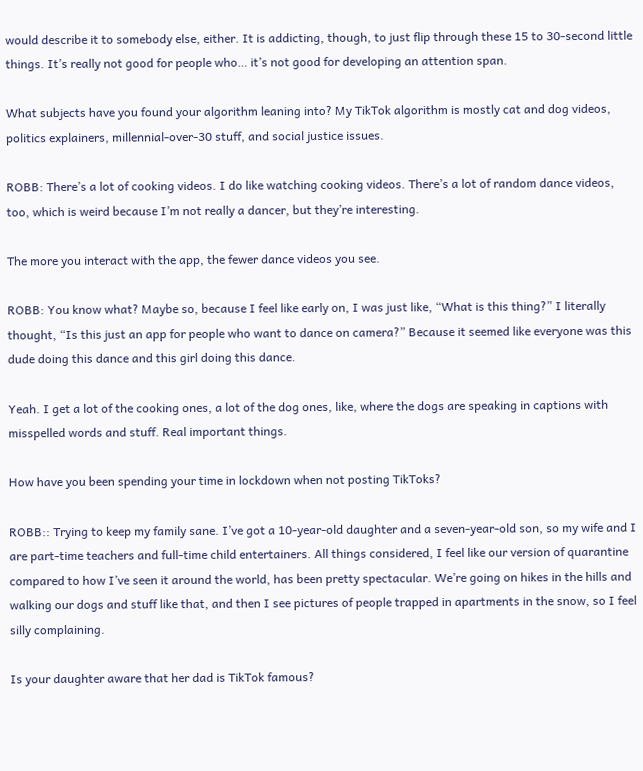would describe it to somebody else, either. It is addicting, though, to just flip through these 15 to 30-second little things. It’s really not good for people who… it’s not good for developing an attention span.

What subjects have you found your algorithm leaning into? My TikTok algorithm is mostly cat and dog videos, politics explainers, millennial-over-30 stuff, and social justice issues.

ROBB: There’s a lot of cooking videos. I do like watching cooking videos. There’s a lot of random dance videos, too, which is weird because I’m not really a dancer, but they’re interesting.

The more you interact with the app, the fewer dance videos you see.

ROBB: You know what? Maybe so, because I feel like early on, I was just like, “What is this thing?” I literally thought, “Is this just an app for people who want to dance on camera?” Because it seemed like everyone was this dude doing this dance and this girl doing this dance.

Yeah. I get a lot of the cooking ones, a lot of the dog ones, like, where the dogs are speaking in captions with misspelled words and stuff. Real important things.

How have you been spending your time in lockdown when not posting TikToks?

ROBB:: Trying to keep my family sane. I’ve got a 10-year-old daughter and a seven-year-old son, so my wife and I are part-time teachers and full-time child entertainers. All things considered, I feel like our version of quarantine compared to how I’ve seen it around the world, has been pretty spectacular. We’re going on hikes in the hills and walking our dogs and stuff like that, and then I see pictures of people trapped in apartments in the snow, so I feel silly complaining.

Is your daughter aware that her dad is TikTok famous?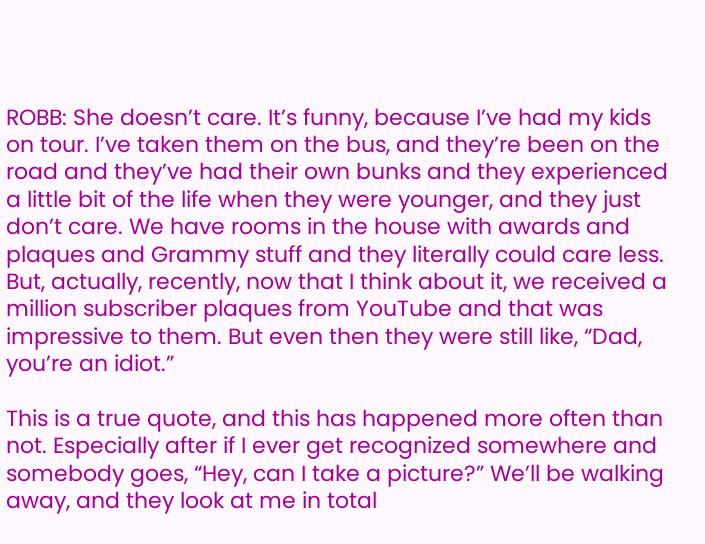ROBB: She doesn’t care. It’s funny, because I’ve had my kids on tour. I’ve taken them on the bus, and they’re been on the road and they’ve had their own bunks and they experienced a little bit of the life when they were younger, and they just don’t care. We have rooms in the house with awards and plaques and Grammy stuff and they literally could care less. But, actually, recently, now that I think about it, we received a million subscriber plaques from YouTube and that was impressive to them. But even then they were still like, “Dad, you’re an idiot.”

This is a true quote, and this has happened more often than not. Especially after if I ever get recognized somewhere and somebody goes, “Hey, can I take a picture?” We’ll be walking away, and they look at me in total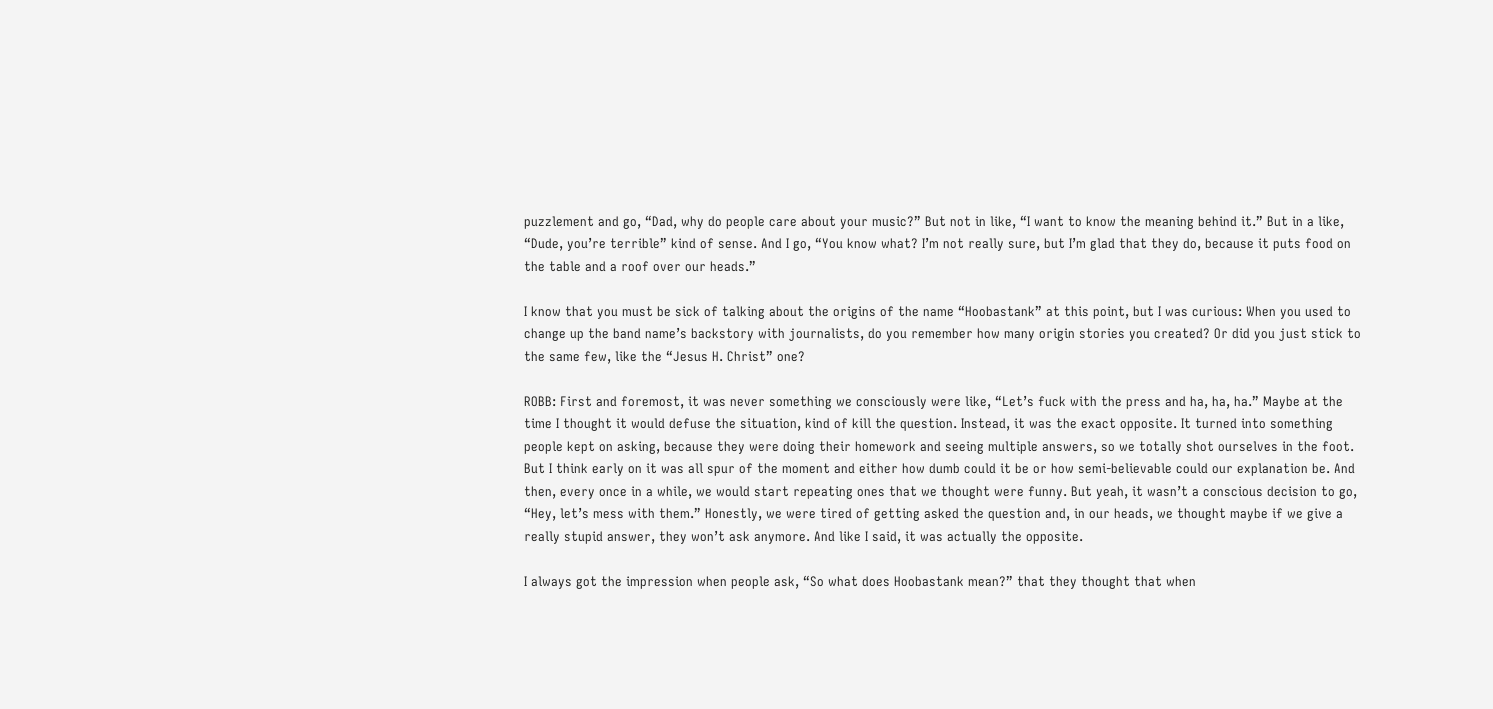puzzlement and go, “Dad, why do people care about your music?” But not in like, “I want to know the meaning behind it.” But in a like, “Dude, you’re terrible” kind of sense. And I go, “You know what? I’m not really sure, but I’m glad that they do, because it puts food on the table and a roof over our heads.”

I know that you must be sick of talking about the origins of the name “Hoobastank” at this point, but I was curious: When you used to change up the band name’s backstory with journalists, do you remember how many origin stories you created? Or did you just stick to the same few, like the “Jesus H. Christ” one?

ROBB: First and foremost, it was never something we consciously were like, “Let’s fuck with the press and ha, ha, ha.” Maybe at the time I thought it would defuse the situation, kind of kill the question. Instead, it was the exact opposite. It turned into something people kept on asking, because they were doing their homework and seeing multiple answers, so we totally shot ourselves in the foot. But I think early on it was all spur of the moment and either how dumb could it be or how semi-believable could our explanation be. And then, every once in a while, we would start repeating ones that we thought were funny. But yeah, it wasn’t a conscious decision to go, “Hey, let’s mess with them.” Honestly, we were tired of getting asked the question and, in our heads, we thought maybe if we give a really stupid answer, they won’t ask anymore. And like I said, it was actually the opposite.

I always got the impression when people ask, “So what does Hoobastank mean?” that they thought that when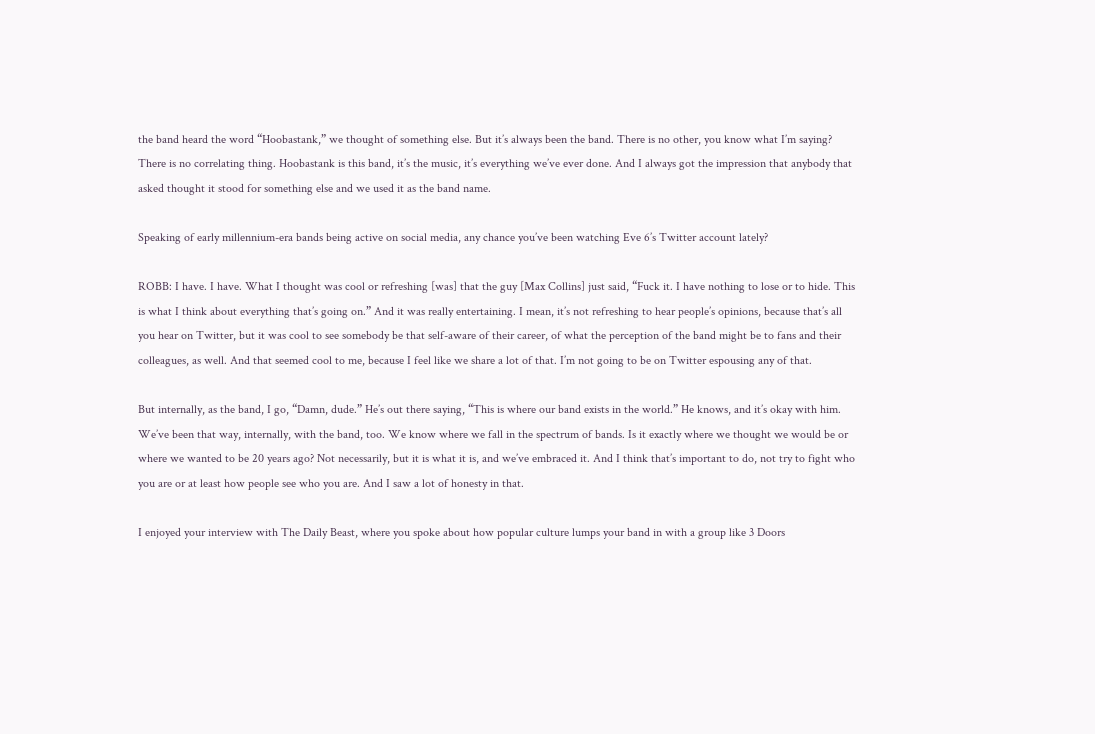the band heard the word “Hoobastank,” we thought of something else. But it’s always been the band. There is no other, you know what I’m saying? There is no correlating thing. Hoobastank is this band, it’s the music, it’s everything we’ve ever done. And I always got the impression that anybody that asked thought it stood for something else and we used it as the band name.

Speaking of early millennium-era bands being active on social media, any chance you’ve been watching Eve 6’s Twitter account lately?

ROBB: I have. I have. What I thought was cool or refreshing [was] that the guy [Max Collins] just said, “Fuck it. I have nothing to lose or to hide. This is what I think about everything that’s going on.” And it was really entertaining. I mean, it’s not refreshing to hear people’s opinions, because that’s all you hear on Twitter, but it was cool to see somebody be that self-aware of their career, of what the perception of the band might be to fans and their colleagues, as well. And that seemed cool to me, because I feel like we share a lot of that. I’m not going to be on Twitter espousing any of that.

But internally, as the band, I go, “Damn, dude.” He’s out there saying, “This is where our band exists in the world.” He knows, and it’s okay with him. We’ve been that way, internally, with the band, too. We know where we fall in the spectrum of bands. Is it exactly where we thought we would be or where we wanted to be 20 years ago? Not necessarily, but it is what it is, and we’ve embraced it. And I think that’s important to do, not try to fight who you are or at least how people see who you are. And I saw a lot of honesty in that.

I enjoyed your interview with The Daily Beast, where you spoke about how popular culture lumps your band in with a group like 3 Doors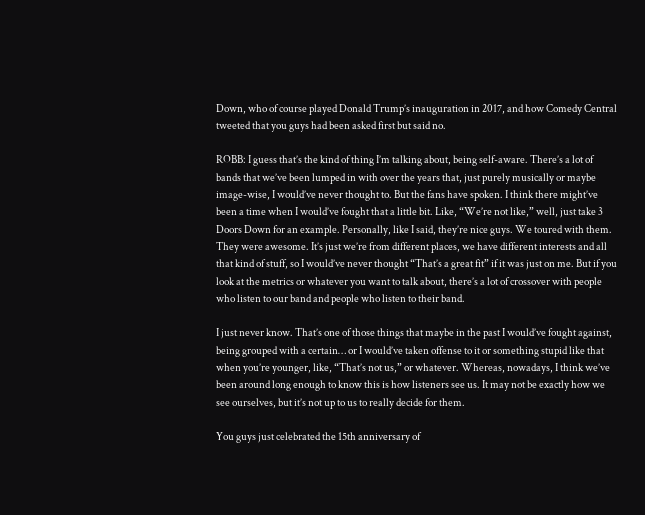Down, who of course played Donald Trump’s inauguration in 2017, and how Comedy Central tweeted that you guys had been asked first but said no.

ROBB: I guess that’s the kind of thing I’m talking about, being self-aware. There’s a lot of bands that we’ve been lumped in with over the years that, just purely musically or maybe image-wise, I would’ve never thought to. But the fans have spoken. I think there might’ve been a time when I would’ve fought that a little bit. Like, “We’re not like,” well, just take 3 Doors Down for an example. Personally, like I said, they’re nice guys. We toured with them. They were awesome. It’s just we’re from different places, we have different interests and all that kind of stuff, so I would’ve never thought “That’s a great fit” if it was just on me. But if you look at the metrics or whatever you want to talk about, there’s a lot of crossover with people who listen to our band and people who listen to their band.

I just never know. That’s one of those things that maybe in the past I would’ve fought against, being grouped with a certain… or I would’ve taken offense to it or something stupid like that when you’re younger, like, “That’s not us,” or whatever. Whereas, nowadays, I think we’ve been around long enough to know this is how listeners see us. It may not be exactly how we see ourselves, but it’s not up to us to really decide for them.

You guys just celebrated the 15th anniversary of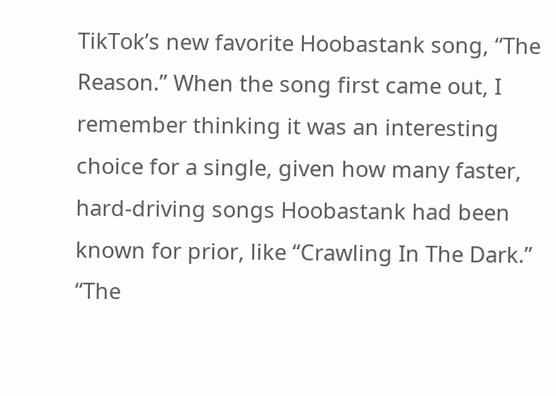TikTok’s new favorite Hoobastank song, “The Reason.” When the song first came out, I remember thinking it was an interesting choice for a single, given how many faster, hard-driving songs Hoobastank had been known for prior, like “Crawling In The Dark.” “The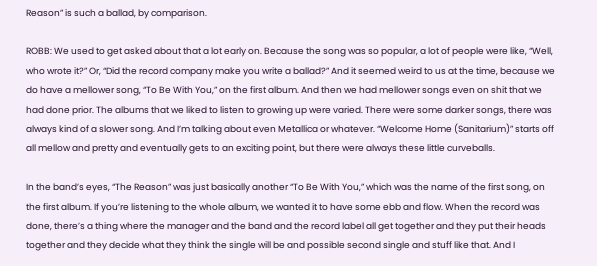Reason” is such a ballad, by comparison.

ROBB: We used to get asked about that a lot early on. Because the song was so popular, a lot of people were like, “Well, who wrote it?” Or, “Did the record company make you write a ballad?” And it seemed weird to us at the time, because we do have a mellower song, “To Be With You,” on the first album. And then we had mellower songs even on shit that we had done prior. The albums that we liked to listen to growing up were varied. There were some darker songs, there was always kind of a slower song. And I’m talking about even Metallica or whatever. “Welcome Home (Sanitarium)” starts off all mellow and pretty and eventually gets to an exciting point, but there were always these little curveballs.

In the band’s eyes, “The Reason” was just basically another “To Be With You,” which was the name of the first song, on the first album. If you’re listening to the whole album, we wanted it to have some ebb and flow. When the record was done, there’s a thing where the manager and the band and the record label all get together and they put their heads together and they decide what they think the single will be and possible second single and stuff like that. And I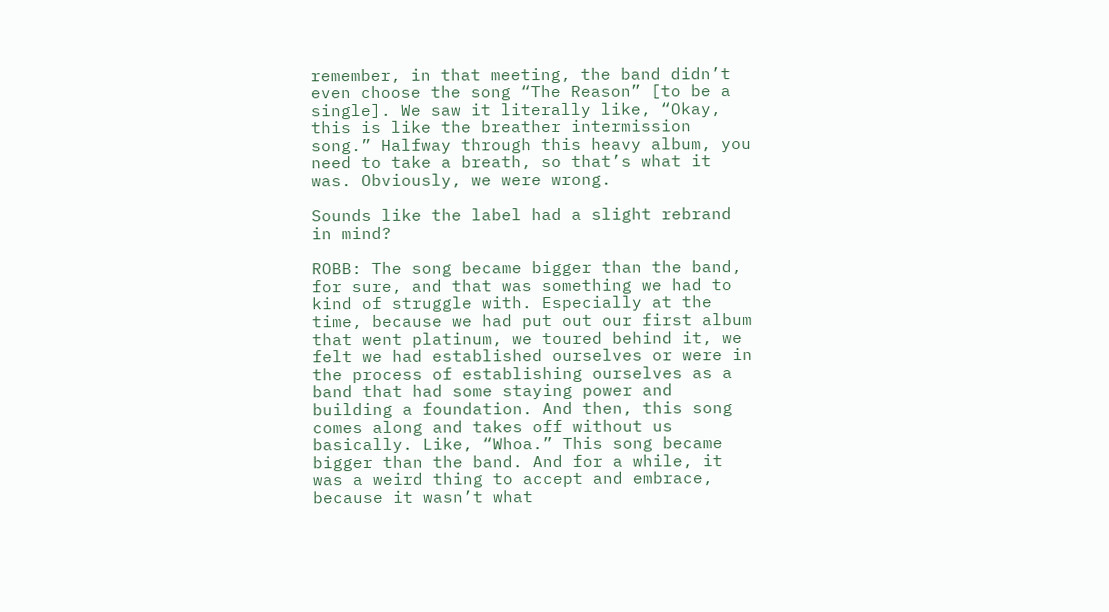remember, in that meeting, the band didn’t even choose the song “The Reason” [to be a single]. We saw it literally like, “Okay, this is like the breather intermission song.” Halfway through this heavy album, you need to take a breath, so that’s what it was. Obviously, we were wrong.

Sounds like the label had a slight rebrand in mind?

ROBB: The song became bigger than the band, for sure, and that was something we had to kind of struggle with. Especially at the time, because we had put out our first album that went platinum, we toured behind it, we felt we had established ourselves or were in the process of establishing ourselves as a band that had some staying power and building a foundation. And then, this song comes along and takes off without us basically. Like, “Whoa.” This song became bigger than the band. And for a while, it was a weird thing to accept and embrace, because it wasn’t what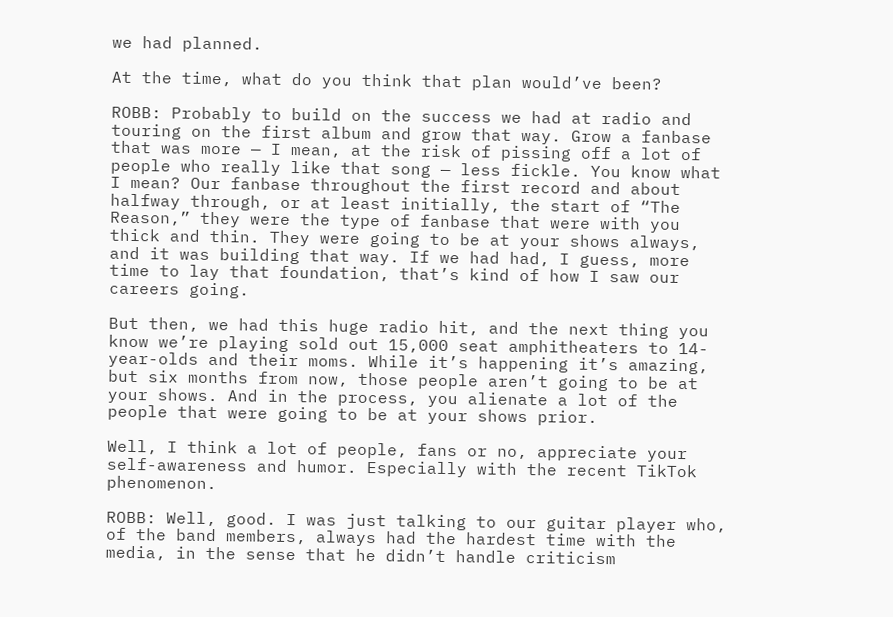we had planned.

At the time, what do you think that plan would’ve been?

ROBB: Probably to build on the success we had at radio and touring on the first album and grow that way. Grow a fanbase that was more — I mean, at the risk of pissing off a lot of people who really like that song — less fickle. You know what I mean? Our fanbase throughout the first record and about halfway through, or at least initially, the start of “The Reason,” they were the type of fanbase that were with you thick and thin. They were going to be at your shows always, and it was building that way. If we had had, I guess, more time to lay that foundation, that’s kind of how I saw our careers going.

But then, we had this huge radio hit, and the next thing you know we’re playing sold out 15,000 seat amphitheaters to 14-year-olds and their moms. While it’s happening it’s amazing, but six months from now, those people aren’t going to be at your shows. And in the process, you alienate a lot of the people that were going to be at your shows prior.

Well, I think a lot of people, fans or no, appreciate your self-awareness and humor. Especially with the recent TikTok phenomenon.

ROBB: Well, good. I was just talking to our guitar player who, of the band members, always had the hardest time with the media, in the sense that he didn’t handle criticism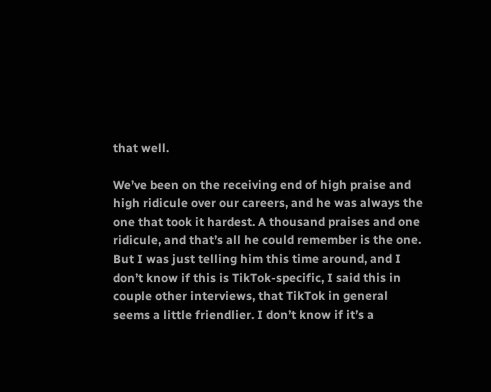that well.

We’ve been on the receiving end of high praise and high ridicule over our careers, and he was always the one that took it hardest. A thousand praises and one ridicule, and that’s all he could remember is the one. But I was just telling him this time around, and I don’t know if this is TikTok-specific, I said this in couple other interviews, that TikTok in general seems a little friendlier. I don’t know if it’s a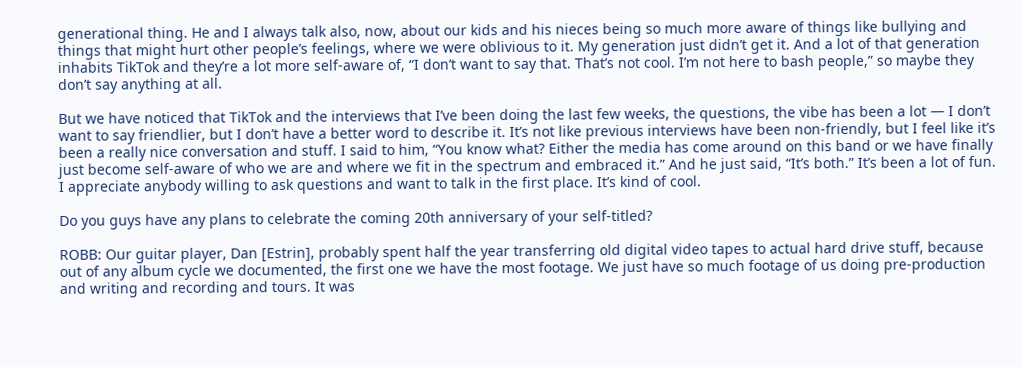generational thing. He and I always talk also, now, about our kids and his nieces being so much more aware of things like bullying and things that might hurt other people’s feelings, where we were oblivious to it. My generation just didn’t get it. And a lot of that generation inhabits TikTok and they’re a lot more self-aware of, “I don’t want to say that. That’s not cool. I’m not here to bash people,” so maybe they don’t say anything at all.

But we have noticed that TikTok and the interviews that I’ve been doing the last few weeks, the questions, the vibe has been a lot — I don’t want to say friendlier, but I don’t have a better word to describe it. It’s not like previous interviews have been non-friendly, but I feel like it’s been a really nice conversation and stuff. I said to him, “You know what? Either the media has come around on this band or we have finally just become self-aware of who we are and where we fit in the spectrum and embraced it.” And he just said, “It’s both.” It’s been a lot of fun. I appreciate anybody willing to ask questions and want to talk in the first place. It’s kind of cool.

Do you guys have any plans to celebrate the coming 20th anniversary of your self-titled?

ROBB: Our guitar player, Dan [Estrin], probably spent half the year transferring old digital video tapes to actual hard drive stuff, because out of any album cycle we documented, the first one we have the most footage. We just have so much footage of us doing pre-production and writing and recording and tours. It was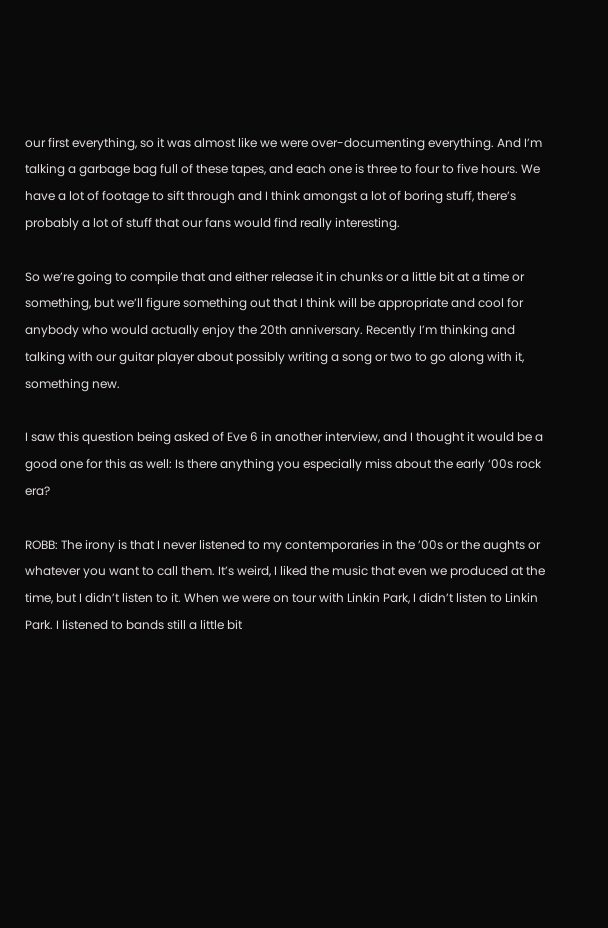our first everything, so it was almost like we were over-documenting everything. And I’m talking a garbage bag full of these tapes, and each one is three to four to five hours. We have a lot of footage to sift through and I think amongst a lot of boring stuff, there’s probably a lot of stuff that our fans would find really interesting.

So we’re going to compile that and either release it in chunks or a little bit at a time or something, but we’ll figure something out that I think will be appropriate and cool for anybody who would actually enjoy the 20th anniversary. Recently I’m thinking and talking with our guitar player about possibly writing a song or two to go along with it, something new.

I saw this question being asked of Eve 6 in another interview, and I thought it would be a good one for this as well: Is there anything you especially miss about the early ‘00s rock era?

ROBB: The irony is that I never listened to my contemporaries in the ’00s or the aughts or whatever you want to call them. It’s weird, I liked the music that even we produced at the time, but I didn’t listen to it. When we were on tour with Linkin Park, I didn’t listen to Linkin Park. I listened to bands still a little bit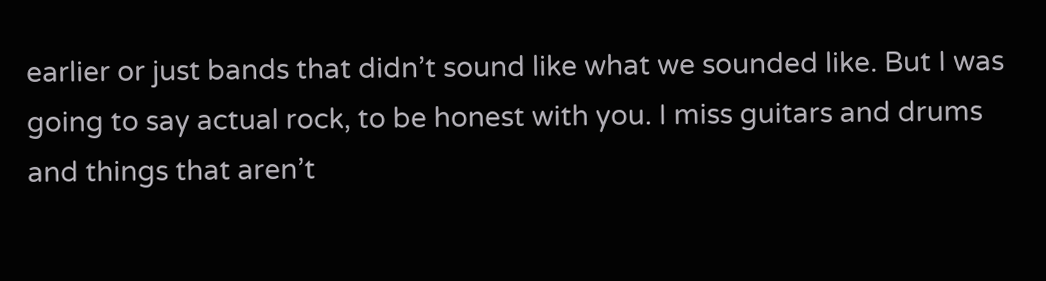earlier or just bands that didn’t sound like what we sounded like. But I was going to say actual rock, to be honest with you. I miss guitars and drums and things that aren’t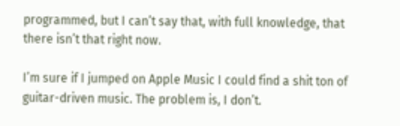programmed, but I can’t say that, with full knowledge, that there isn’t that right now.

I’m sure if I jumped on Apple Music I could find a shit ton of guitar-driven music. The problem is, I don’t.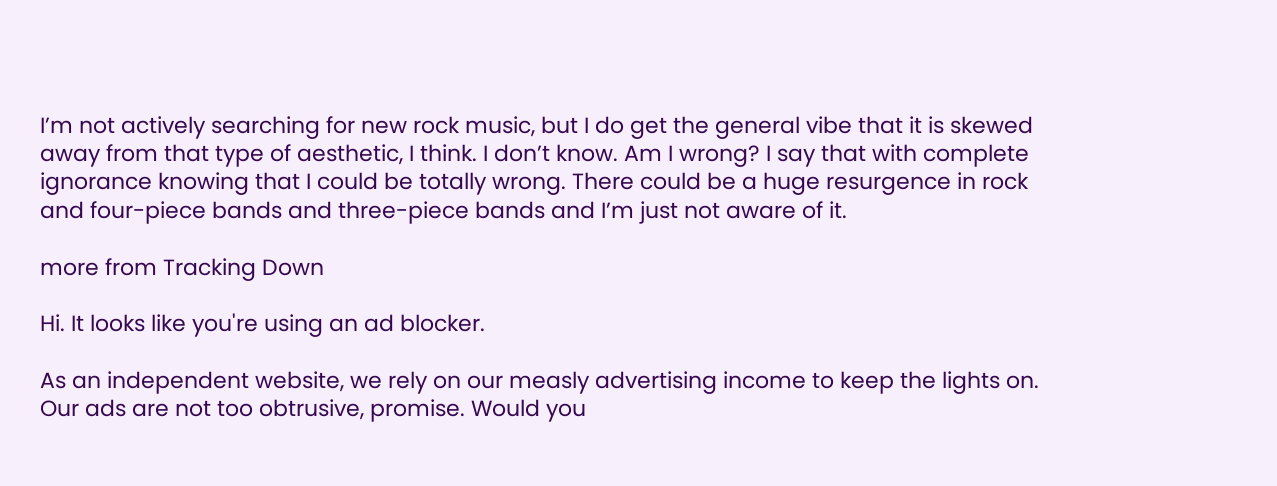I’m not actively searching for new rock music, but I do get the general vibe that it is skewed away from that type of aesthetic, I think. I don’t know. Am I wrong? I say that with complete ignorance knowing that I could be totally wrong. There could be a huge resurgence in rock and four-piece bands and three-piece bands and I’m just not aware of it.

more from Tracking Down

Hi. It looks like you're using an ad blocker.

As an independent website, we rely on our measly advertising income to keep the lights on. Our ads are not too obtrusive, promise. Would you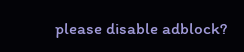please disable adblock?